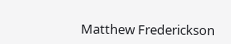Matthew Frederickson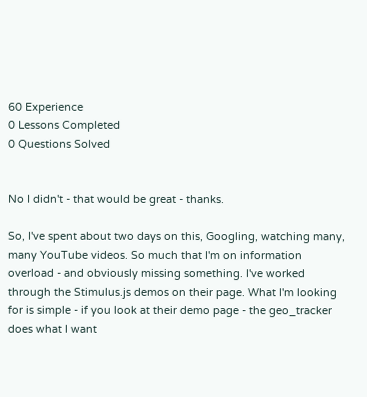60 Experience
0 Lessons Completed
0 Questions Solved


No I didn't - that would be great - thanks.

So, I've spent about two days on this, Googling, watching many, many YouTube videos. So much that I'm on information overload - and obviously missing something. I've worked through the Stimulus.js demos on their page. What I'm looking for is simple - if you look at their demo page - the geo_tracker does what I want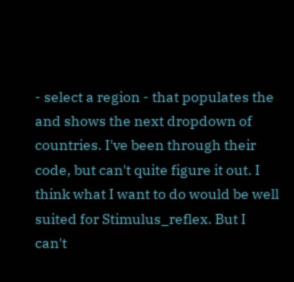- select a region - that populates the and shows the next dropdown of countries. I've been through their code, but can't quite figure it out. I think what I want to do would be well suited for Stimulus_reflex. But I can't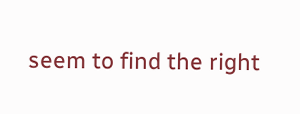seem to find the right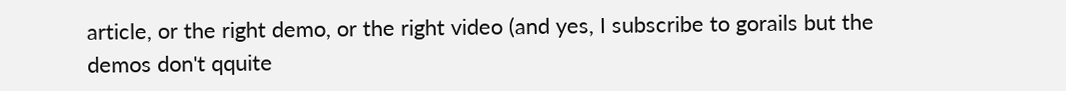article, or the right demo, or the right video (and yes, I subscribe to gorails but the demos don't qquite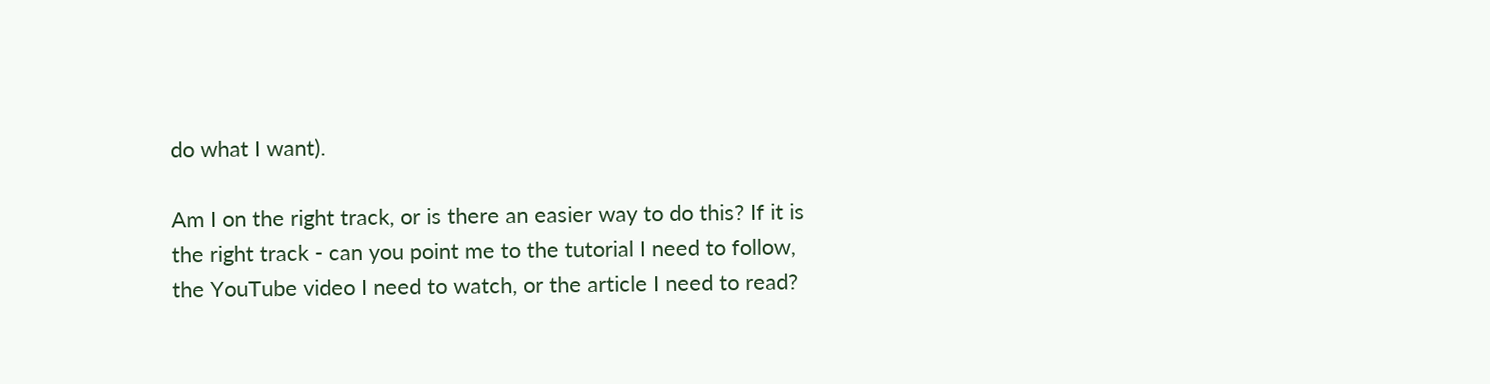do what I want).

Am I on the right track, or is there an easier way to do this? If it is the right track - can you point me to the tutorial I need to follow, the YouTube video I need to watch, or the article I need to read?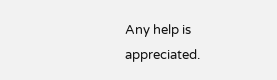Any help is appreciated.